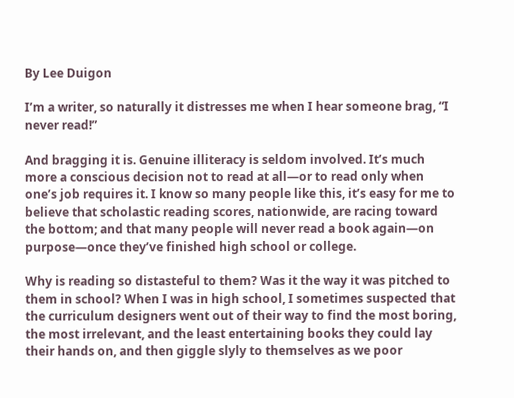By Lee Duigon

I’m a writer, so naturally it distresses me when I hear someone brag, “I never read!”

And bragging it is. Genuine illiteracy is seldom involved. It’s much more a conscious decision not to read at all—or to read only when one’s job requires it. I know so many people like this, it’s easy for me to believe that scholastic reading scores, nationwide, are racing toward the bottom; and that many people will never read a book again—on purpose—once they’ve finished high school or college.

Why is reading so distasteful to them? Was it the way it was pitched to them in school? When I was in high school, I sometimes suspected that the curriculum designers went out of their way to find the most boring, the most irrelevant, and the least entertaining books they could lay their hands on, and then giggle slyly to themselves as we poor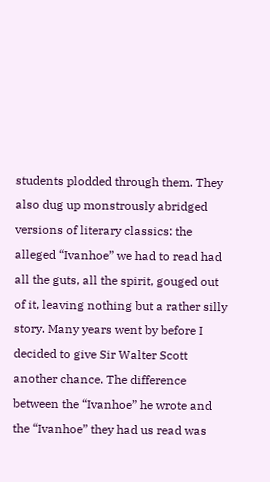students plodded through them. They also dug up monstrously abridged versions of literary classics: the alleged “Ivanhoe” we had to read had all the guts, all the spirit, gouged out of it, leaving nothing but a rather silly story. Many years went by before I decided to give Sir Walter Scott another chance. The difference between the “Ivanhoe” he wrote and the “Ivanhoe” they had us read was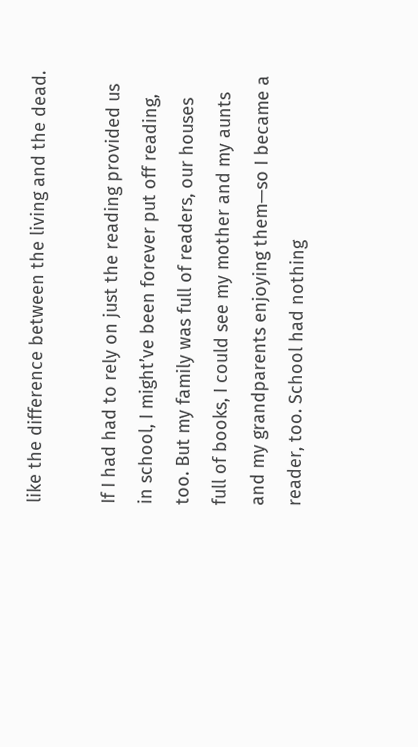like the difference between the living and the dead.

If I had had to rely on just the reading provided us in school, I might’ve been forever put off reading, too. But my family was full of readers, our houses full of books, I could see my mother and my aunts and my grandparents enjoying them—so I became a reader, too. School had nothing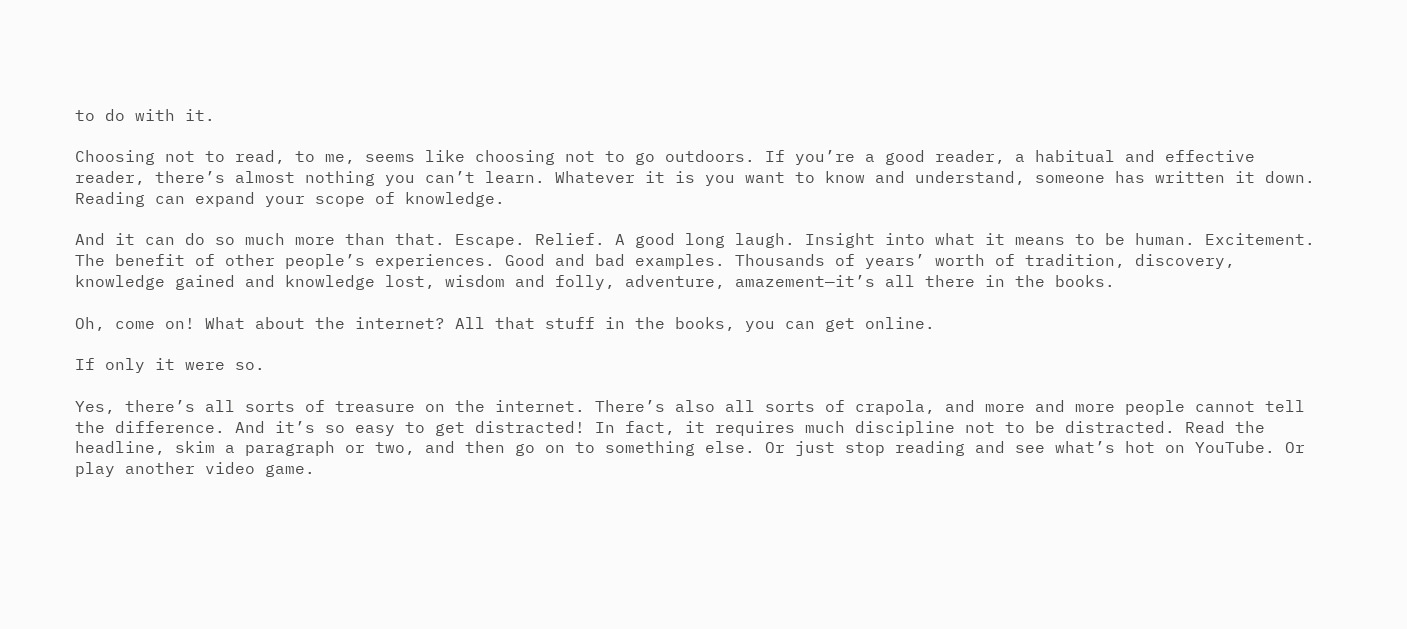to do with it.

Choosing not to read, to me, seems like choosing not to go outdoors. If you’re a good reader, a habitual and effective reader, there’s almost nothing you can’t learn. Whatever it is you want to know and understand, someone has written it down. Reading can expand your scope of knowledge.

And it can do so much more than that. Escape. Relief. A good long laugh. Insight into what it means to be human. Excitement. The benefit of other people’s experiences. Good and bad examples. Thousands of years’ worth of tradition, discovery, knowledge gained and knowledge lost, wisdom and folly, adventure, amazement—it’s all there in the books.

Oh, come on! What about the internet? All that stuff in the books, you can get online.

If only it were so.

Yes, there’s all sorts of treasure on the internet. There’s also all sorts of crapola, and more and more people cannot tell the difference. And it’s so easy to get distracted! In fact, it requires much discipline not to be distracted. Read the headline, skim a paragraph or two, and then go on to something else. Or just stop reading and see what’s hot on YouTube. Or play another video game.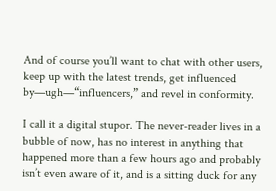And of course you’ll want to chat with other users, keep up with the latest trends, get influenced by—ugh—“influencers,” and revel in conformity.

I call it a digital stupor. The never-reader lives in a bubble of now, has no interest in anything that happened more than a few hours ago and probably isn’t even aware of it, and is a sitting duck for any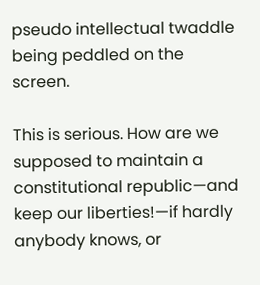pseudo intellectual twaddle being peddled on the screen.

This is serious. How are we supposed to maintain a constitutional republic—and keep our liberties!—if hardly anybody knows, or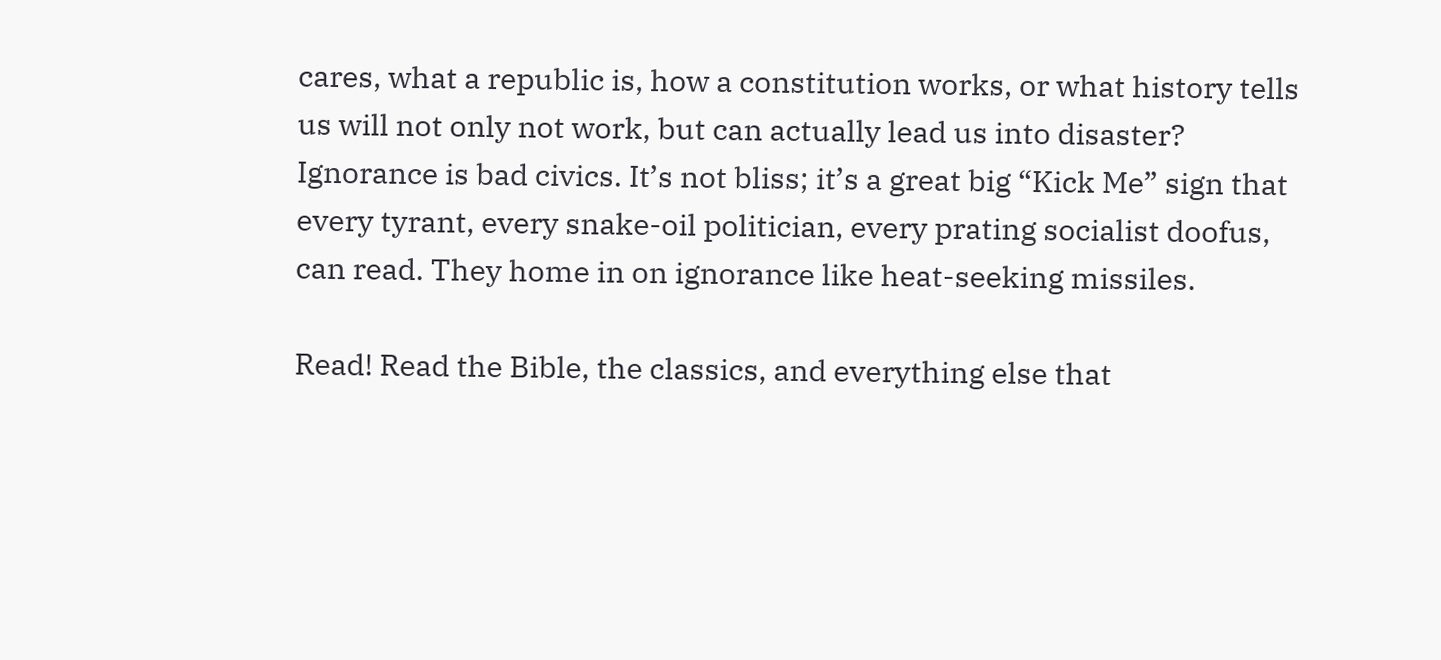cares, what a republic is, how a constitution works, or what history tells us will not only not work, but can actually lead us into disaster? Ignorance is bad civics. It’s not bliss; it’s a great big “Kick Me” sign that every tyrant, every snake-oil politician, every prating socialist doofus, can read. They home in on ignorance like heat-seeking missiles.

Read! Read the Bible, the classics, and everything else that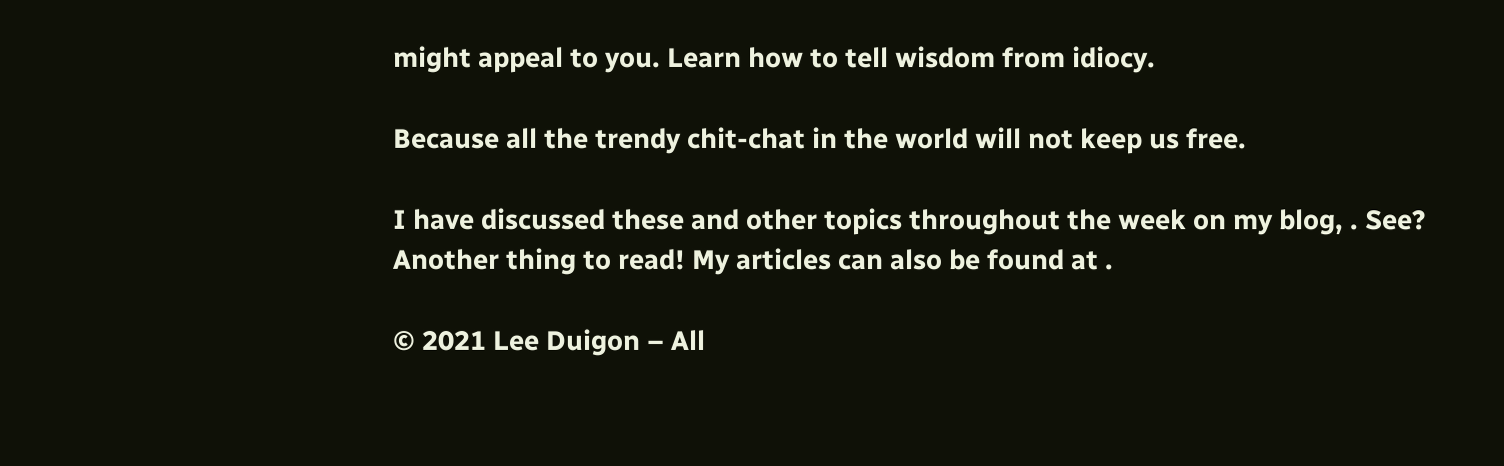might appeal to you. Learn how to tell wisdom from idiocy.

Because all the trendy chit-chat in the world will not keep us free.

I have discussed these and other topics throughout the week on my blog, . See? Another thing to read! My articles can also be found at .

© 2021 Lee Duigon – All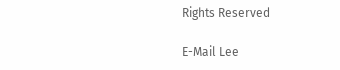Rights Reserved

E-Mail Lee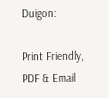Duigon:

Print Friendly, PDF & Email